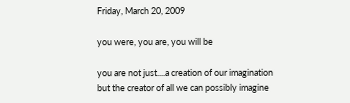Friday, March 20, 2009

you were, you are, you will be

you are not just....a creation of our imagination
but the creator of all we can possibly imagine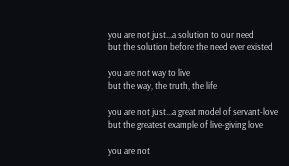you are not just...a solution to our need
but the solution before the need ever existed

you are not way to live
but the way, the truth, the life

you are not just...a great model of servant-love
but the greatest example of live-giving love

you are not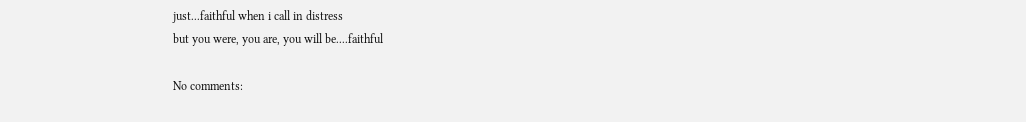just...faithful when i call in distress
but you were, you are, you will be....faithful

No comments: